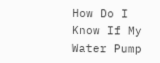How Do I Know If My Water Pump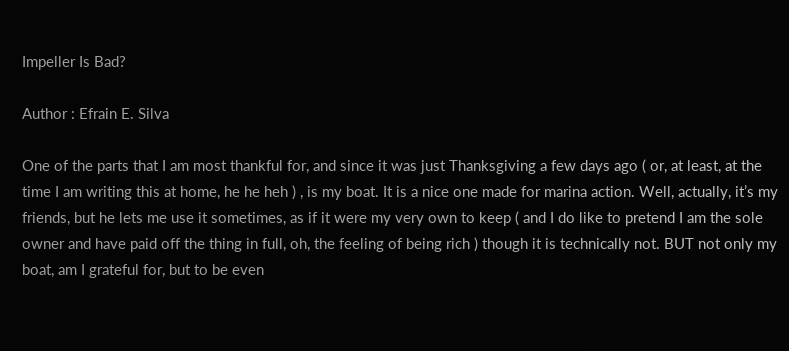Impeller Is Bad?

Author : Efrain E. Silva

One of the parts that I am most thankful for, and since it was just Thanksgiving a few days ago ( or, at least, at the time I am writing this at home, he he heh ) , is my boat. It is a nice one made for marina action. Well, actually, it’s my friends, but he lets me use it sometimes, as if it were my very own to keep ( and I do like to pretend I am the sole owner and have paid off the thing in full, oh, the feeling of being rich ) though it is technically not. BUT not only my boat, am I grateful for, but to be even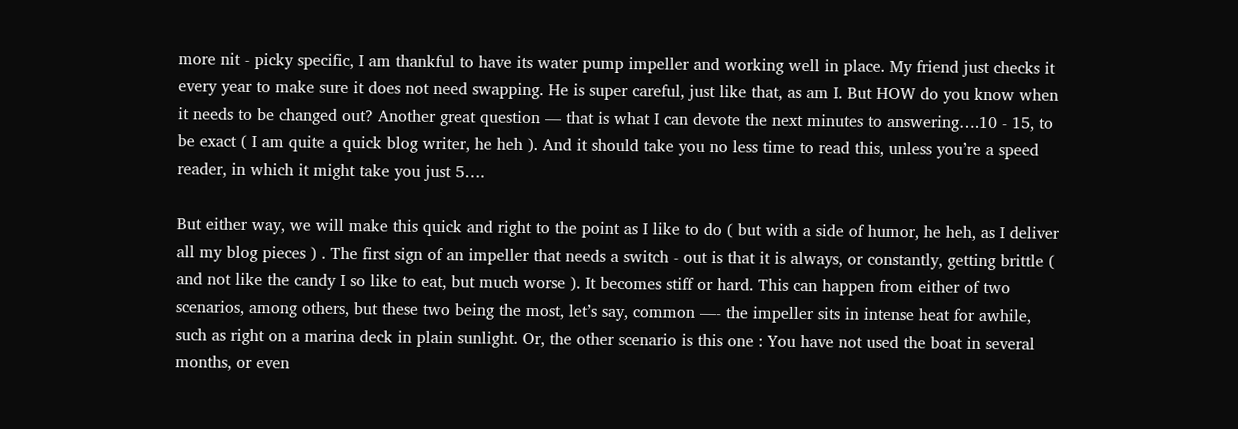more nit - picky specific, I am thankful to have its water pump impeller and working well in place. My friend just checks it every year to make sure it does not need swapping. He is super careful, just like that, as am I. But HOW do you know when it needs to be changed out? Another great question — that is what I can devote the next minutes to answering….10 - 15, to be exact ( I am quite a quick blog writer, he heh ). And it should take you no less time to read this, unless you’re a speed reader, in which it might take you just 5….

But either way, we will make this quick and right to the point as I like to do ( but with a side of humor, he heh, as I deliver all my blog pieces ) . The first sign of an impeller that needs a switch - out is that it is always, or constantly, getting brittle ( and not like the candy I so like to eat, but much worse ). It becomes stiff or hard. This can happen from either of two scenarios, among others, but these two being the most, let’s say, common —- the impeller sits in intense heat for awhile, such as right on a marina deck in plain sunlight. Or, the other scenario is this one : You have not used the boat in several months, or even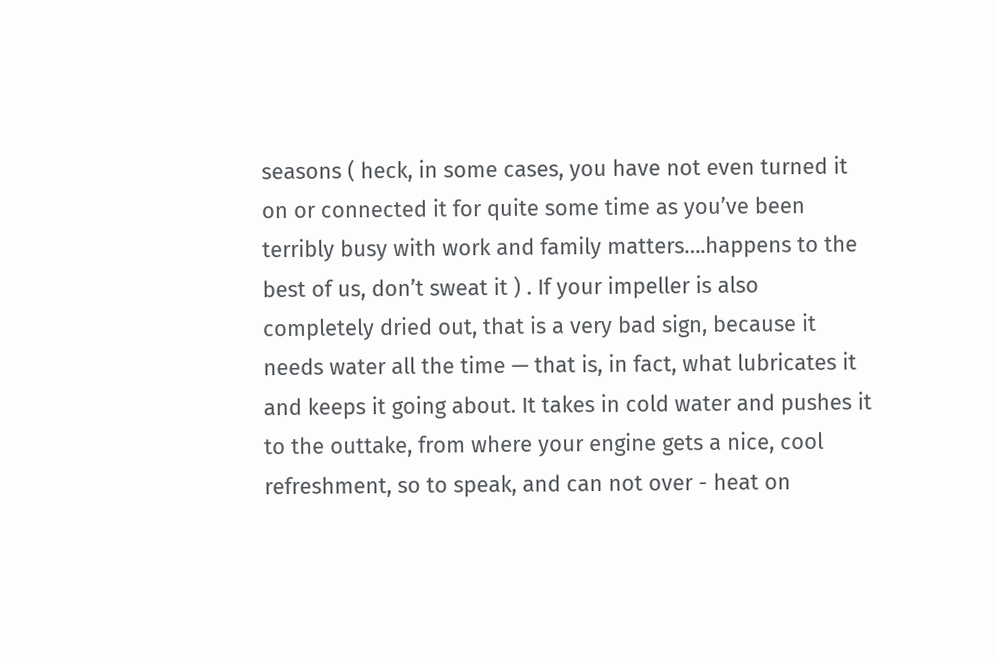seasons ( heck, in some cases, you have not even turned it on or connected it for quite some time as you’ve been terribly busy with work and family matters….happens to the best of us, don’t sweat it ) . If your impeller is also completely dried out, that is a very bad sign, because it needs water all the time — that is, in fact, what lubricates it and keeps it going about. It takes in cold water and pushes it to the outtake, from where your engine gets a nice, cool refreshment, so to speak, and can not over - heat on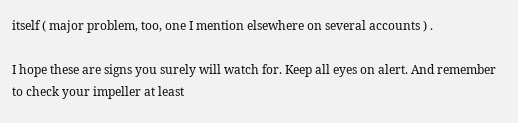itself ( major problem, too, one I mention elsewhere on several accounts ) .

I hope these are signs you surely will watch for. Keep all eyes on alert. And remember to check your impeller at least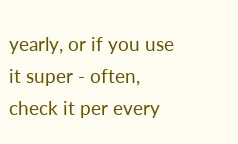yearly, or if you use it super - often, check it per every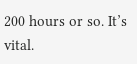200 hours or so. It’s vital.